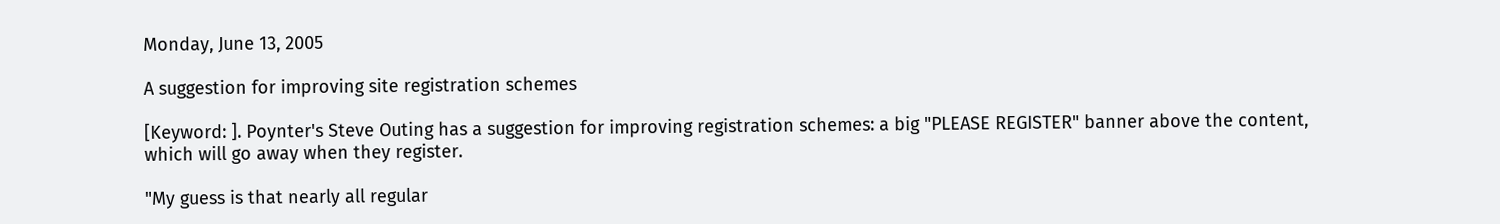Monday, June 13, 2005

A suggestion for improving site registration schemes

[Keyword: ]. Poynter's Steve Outing has a suggestion for improving registration schemes: a big "PLEASE REGISTER" banner above the content, which will go away when they register.

"My guess is that nearly all regular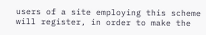users of a site employing this scheme will register, in order to make the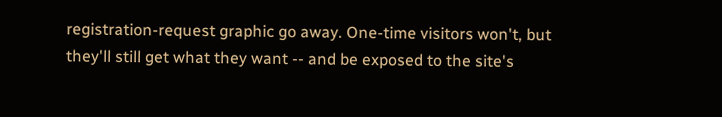registration-request graphic go away. One-time visitors won't, but they'll still get what they want -- and be exposed to the site's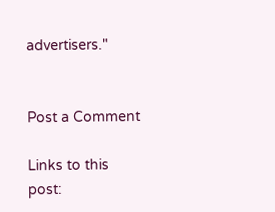advertisers."


Post a Comment

Links to this post: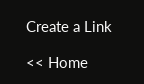Create a Link

<< Home